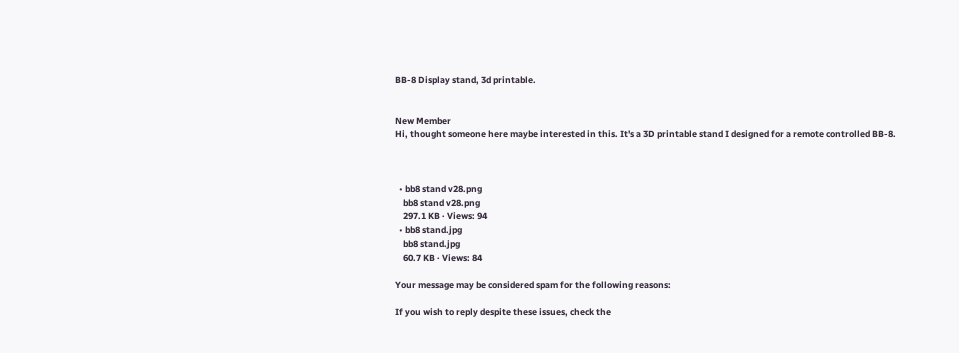BB-8 Display stand, 3d printable.


New Member
Hi, thought someone here maybe interested in this. It's a 3D printable stand I designed for a remote controlled BB-8.



  • bb8 stand v28.png
    bb8 stand v28.png
    297.1 KB · Views: 94
  • bb8 stand.jpg
    bb8 stand.jpg
    60.7 KB · Views: 84

Your message may be considered spam for the following reasons:

If you wish to reply despite these issues, check the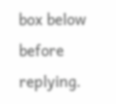box below before replying.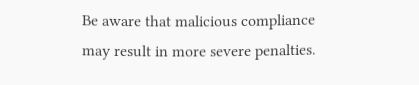Be aware that malicious compliance may result in more severe penalties.